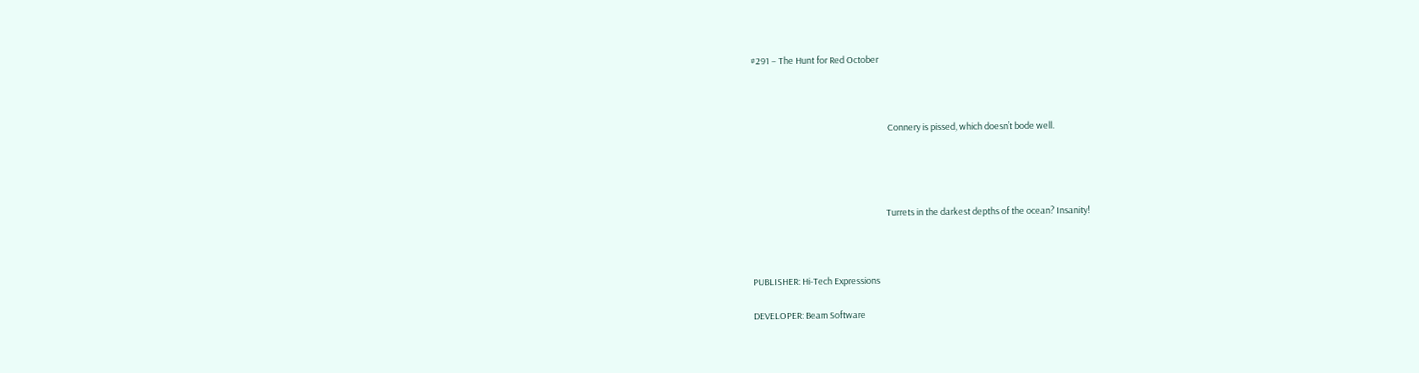#291 – The Hunt for Red October



                                                                    Connery is pissed, which doesn’t bode well.




                                                                   Turrets in the darkest depths of the ocean? Insanity!



PUBLISHER: Hi-Tech Expressions

DEVELOPER: Beam Software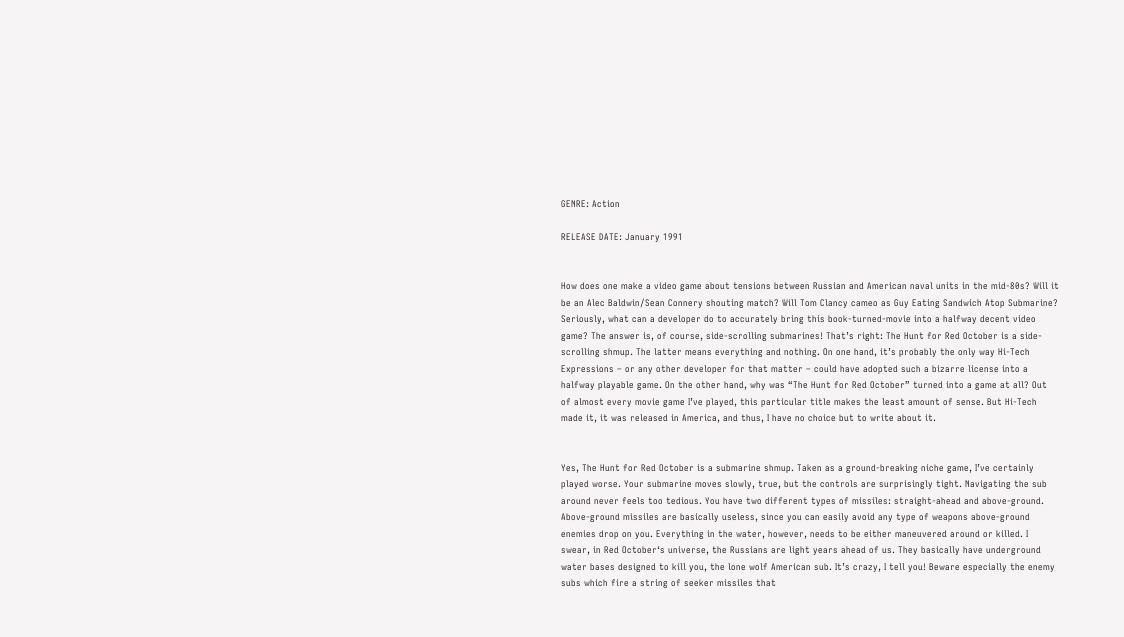GENRE: Action

RELEASE DATE: January 1991


How does one make a video game about tensions between Russian and American naval units in the mid-80s? Will it be an Alec Baldwin/Sean Connery shouting match? Will Tom Clancy cameo as Guy Eating Sandwich Atop Submarine? Seriously, what can a developer do to accurately bring this book-turned-movie into a halfway decent video game? The answer is, of course, side-scrolling submarines! That’s right: The Hunt for Red October is a side-scrolling shmup. The latter means everything and nothing. On one hand, it’s probably the only way Hi-Tech Expressions – or any other developer for that matter – could have adopted such a bizarre license into a halfway playable game. On the other hand, why was “The Hunt for Red October” turned into a game at all? Out of almost every movie game I’ve played, this particular title makes the least amount of sense. But Hi-Tech made it, it was released in America, and thus, I have no choice but to write about it.


Yes, The Hunt for Red October is a submarine shmup. Taken as a ground-breaking niche game, I’ve certainly played worse. Your submarine moves slowly, true, but the controls are surprisingly tight. Navigating the sub around never feels too tedious. You have two different types of missiles: straight-ahead and above-ground. Above-ground missiles are basically useless, since you can easily avoid any type of weapons above-ground enemies drop on you. Everything in the water, however, needs to be either maneuvered around or killed. I swear, in Red October‘s universe, the Russians are light years ahead of us. They basically have underground water bases designed to kill you, the lone wolf American sub. It’s crazy, I tell you! Beware especially the enemy subs which fire a string of seeker missiles that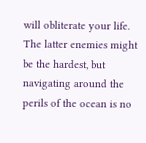will obliterate your life. The latter enemies might be the hardest, but navigating around the perils of the ocean is no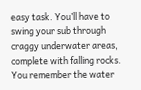easy task. You’ll have to swing your sub through craggy underwater areas, complete with falling rocks. You remember the water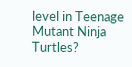level in Teenage Mutant Ninja Turtles?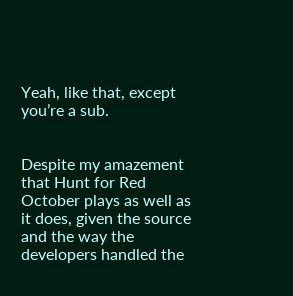Yeah, like that, except you’re a sub.


Despite my amazement that Hunt for Red October plays as well as it does, given the source and the way the developers handled the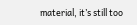material, it’s still too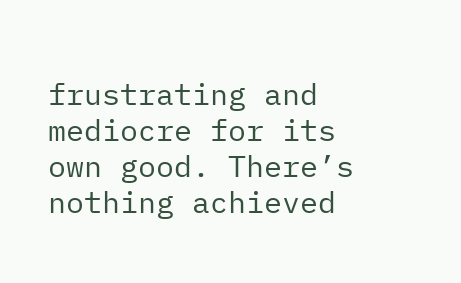frustrating and mediocre for its own good. There’s nothing achieved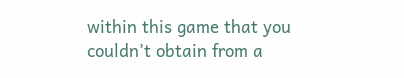within this game that you couldn’t obtain from a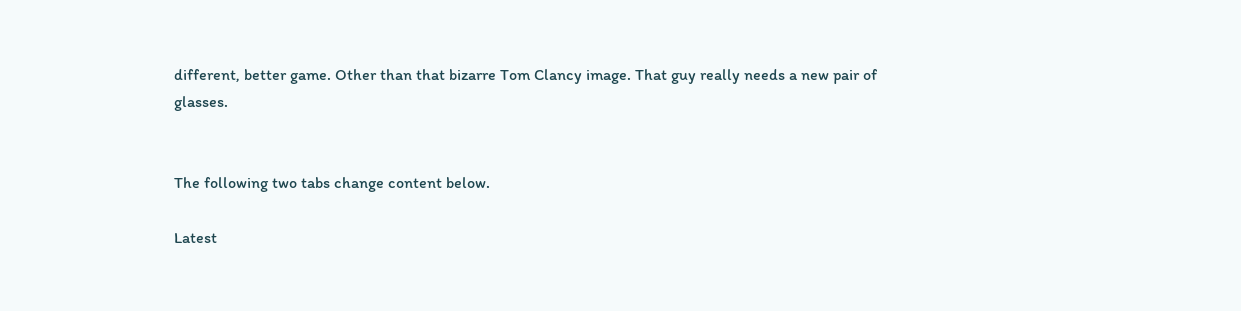different, better game. Other than that bizarre Tom Clancy image. That guy really needs a new pair of glasses.


The following two tabs change content below.

Latest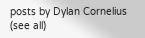posts by Dylan Cornelius (see all)